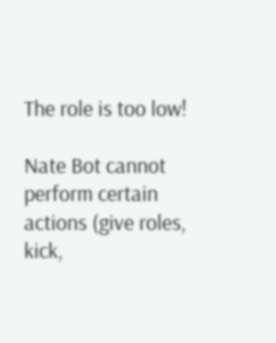The role is too low!

Nate Bot cannot perform certain actions (give roles, kick,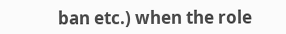ban etc.) when the role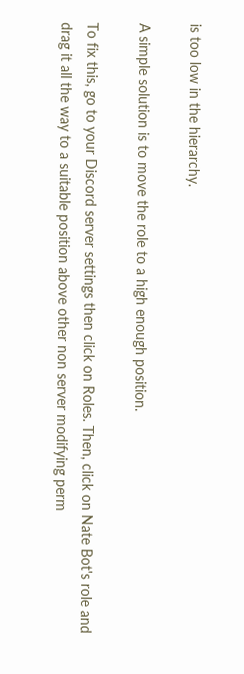is too low in the hierarchy.

A simple solution is to move the role to a high enough position.

To fix this, go to your Discord server settings then click on Roles. Then, click on Nate Bot's role and drag it all the way to a suitable position above other non server modifying perm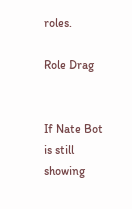roles.

Role Drag


If Nate Bot is still showing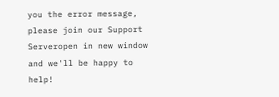you the error message, please join our Support Serveropen in new window and we'll be happy to help!